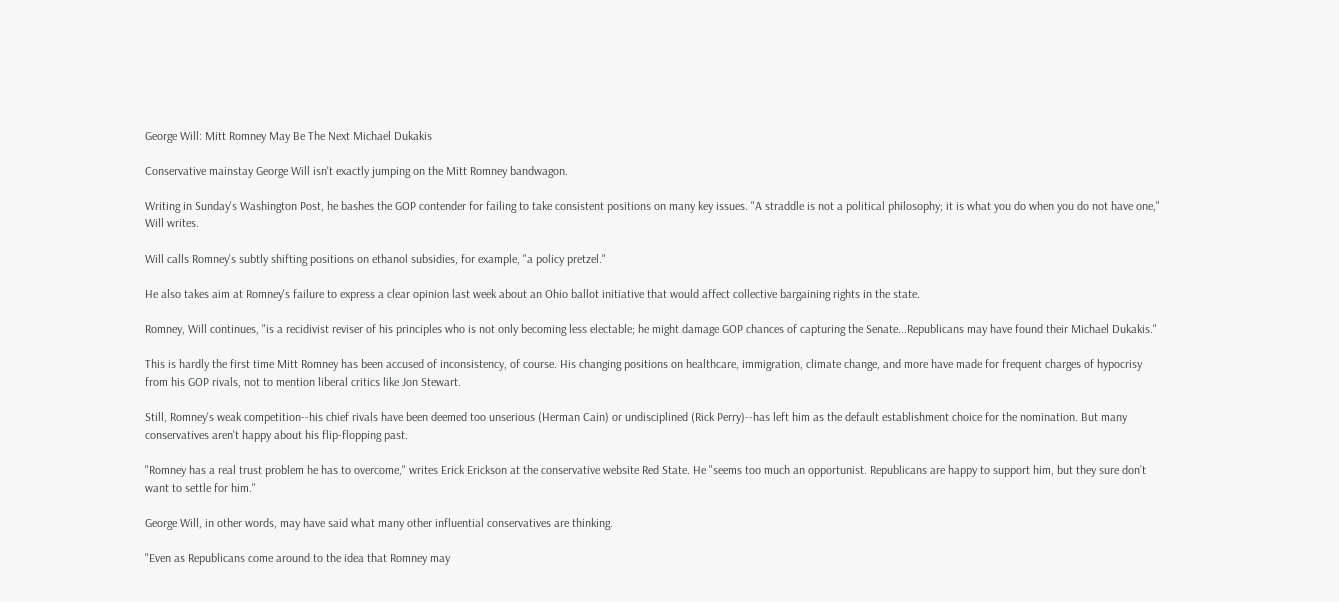George Will: Mitt Romney May Be The Next Michael Dukakis

Conservative mainstay George Will isn't exactly jumping on the Mitt Romney bandwagon.

Writing in Sunday's Washington Post, he bashes the GOP contender for failing to take consistent positions on many key issues. "A straddle is not a political philosophy; it is what you do when you do not have one," Will writes.

Will calls Romney's subtly shifting positions on ethanol subsidies, for example, "a policy pretzel."

He also takes aim at Romney's failure to express a clear opinion last week about an Ohio ballot initiative that would affect collective bargaining rights in the state.

Romney, Will continues, "is a recidivist reviser of his principles who is not only becoming less electable; he might damage GOP chances of capturing the Senate...Republicans may have found their Michael Dukakis."

This is hardly the first time Mitt Romney has been accused of inconsistency, of course. His changing positions on healthcare, immigration, climate change, and more have made for frequent charges of hypocrisy from his GOP rivals, not to mention liberal critics like Jon Stewart.

Still, Romney's weak competition--his chief rivals have been deemed too unserious (Herman Cain) or undisciplined (Rick Perry)--has left him as the default establishment choice for the nomination. But many conservatives aren't happy about his flip-flopping past.

"Romney has a real trust problem he has to overcome," writes Erick Erickson at the conservative website Red State. He "seems too much an opportunist. Republicans are happy to support him, but they sure don’t want to settle for him."

George Will, in other words, may have said what many other influential conservatives are thinking.

"Even as Republicans come around to the idea that Romney may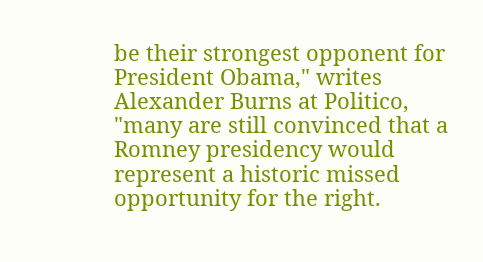be their strongest opponent for President Obama," writes Alexander Burns at Politico, "many are still convinced that a Romney presidency would represent a historic missed opportunity for the right.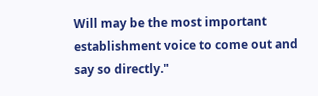Will may be the most important establishment voice to come out and say so directly."